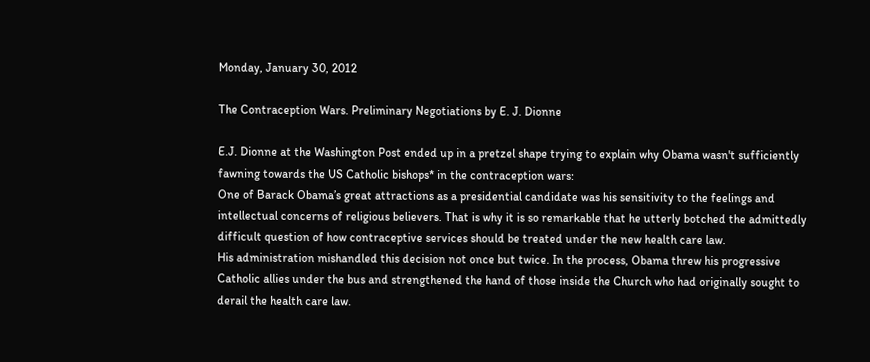Monday, January 30, 2012

The Contraception Wars. Preliminary Negotiations by E. J. Dionne

E.J. Dionne at the Washington Post ended up in a pretzel shape trying to explain why Obama wasn't sufficiently fawning towards the US Catholic bishops* in the contraception wars:
One of Barack Obama’s great attractions as a presidential candidate was his sensitivity to the feelings and intellectual concerns of religious believers. That is why it is so remarkable that he utterly botched the admittedly difficult question of how contraceptive services should be treated under the new health care law.
His administration mishandled this decision not once but twice. In the process, Obama threw his progressive Catholic allies under the bus and strengthened the hand of those inside the Church who had originally sought to derail the health care law.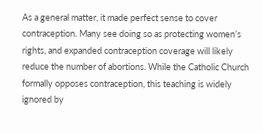As a general matter, it made perfect sense to cover contraception. Many see doing so as protecting women’s rights, and expanded contraception coverage will likely reduce the number of abortions. While the Catholic Church formally opposes contraception, this teaching is widely ignored by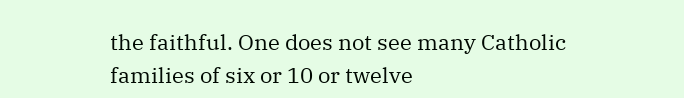the faithful. One does not see many Catholic families of six or 10 or twelve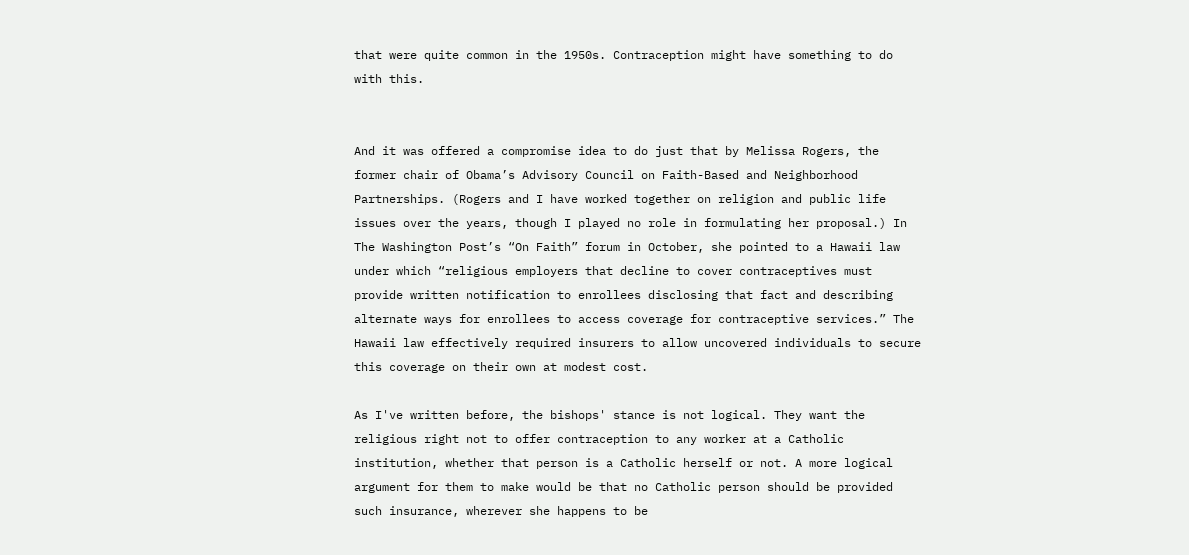that were quite common in the 1950s. Contraception might have something to do with this.


And it was offered a compromise idea to do just that by Melissa Rogers, the former chair of Obama’s Advisory Council on Faith-Based and Neighborhood Partnerships. (Rogers and I have worked together on religion and public life issues over the years, though I played no role in formulating her proposal.) In The Washington Post’s “On Faith” forum in October, she pointed to a Hawaii law under which “religious employers that decline to cover contraceptives must provide written notification to enrollees disclosing that fact and describing alternate ways for enrollees to access coverage for contraceptive services.” The Hawaii law effectively required insurers to allow uncovered individuals to secure this coverage on their own at modest cost.

As I've written before, the bishops' stance is not logical. They want the religious right not to offer contraception to any worker at a Catholic institution, whether that person is a Catholic herself or not. A more logical argument for them to make would be that no Catholic person should be provided such insurance, wherever she happens to be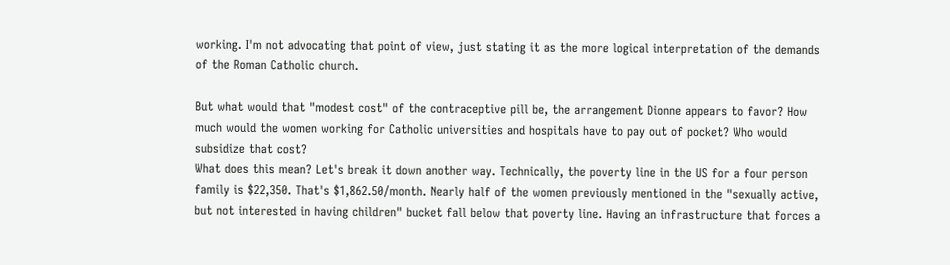working. I'm not advocating that point of view, just stating it as the more logical interpretation of the demands of the Roman Catholic church.

But what would that "modest cost" of the contraceptive pill be, the arrangement Dionne appears to favor? How much would the women working for Catholic universities and hospitals have to pay out of pocket? Who would subsidize that cost?
What does this mean? Let's break it down another way. Technically, the poverty line in the US for a four person family is $22,350. That's $1,862.50/month. Nearly half of the women previously mentioned in the "sexually active, but not interested in having children" bucket fall below that poverty line. Having an infrastructure that forces a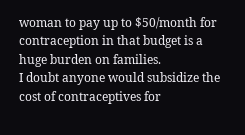woman to pay up to $50/month for contraception in that budget is a huge burden on families.
I doubt anyone would subsidize the cost of contraceptives for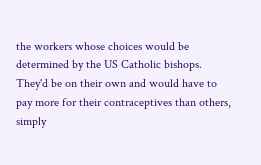the workers whose choices would be determined by the US Catholic bishops. They'd be on their own and would have to pay more for their contraceptives than others, simply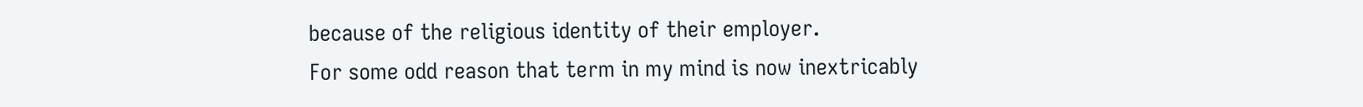because of the religious identity of their employer.
For some odd reason that term in my mind is now inextricably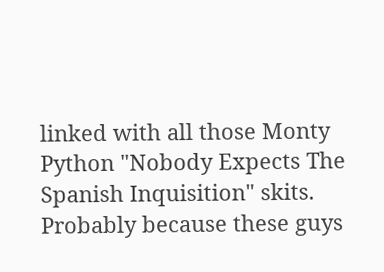linked with all those Monty Python "Nobody Expects The Spanish Inquisition" skits. Probably because these guys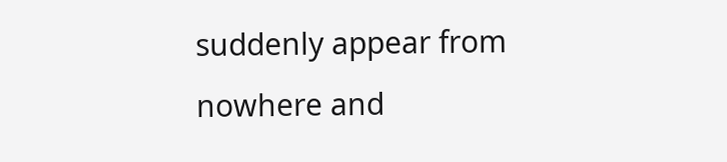suddenly appear from nowhere and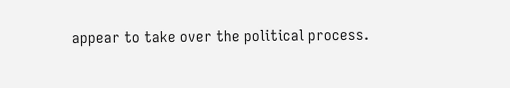appear to take over the political process.